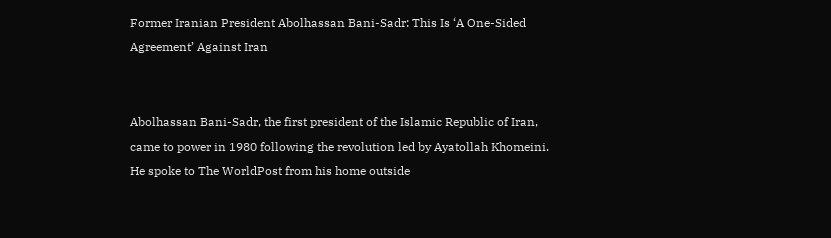Former Iranian President Abolhassan Bani-Sadr: This Is ‘A One-Sided Agreement’ Against Iran


Abolhassan Bani-Sadr, the first president of the Islamic Republic of Iran, came to power in 1980 following the revolution led by Ayatollah Khomeini. He spoke to The WorldPost from his home outside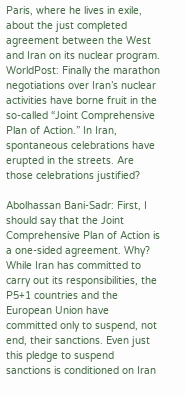Paris, where he lives in exile, about the just completed agreement between the West and Iran on its nuclear program. WorldPost: Finally the marathon negotiations over Iran’s nuclear activities have borne fruit in the so-called “Joint Comprehensive Plan of Action.” In Iran, spontaneous celebrations have erupted in the streets. Are those celebrations justified?

Abolhassan Bani-Sadr: First, I should say that the Joint Comprehensive Plan of Action is a one-sided agreement. Why? While Iran has committed to carry out its responsibilities, the P5+1 countries and the European Union have committed only to suspend, not end, their sanctions. Even just this pledge to suspend sanctions is conditioned on Iran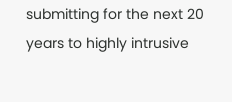submitting for the next 20 years to highly intrusive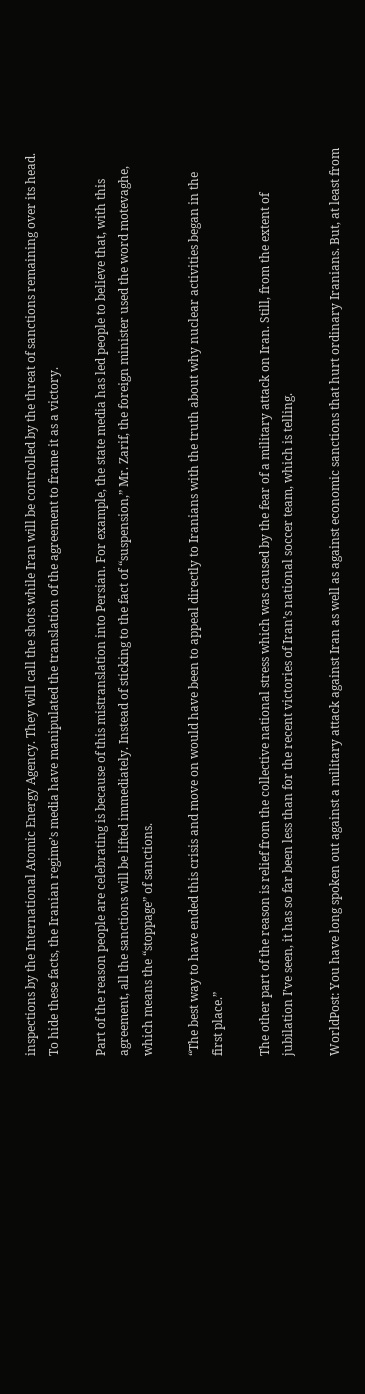inspections by the International Atomic Energy Agency. They will call the shots while Iran will be controlled by the threat of sanctions remaining over its head. To hide these facts, the Iranian regime’s media have manipulated the translation of the agreement to frame it as a victory.

Part of the reason people are celebrating is because of this mistranslation into Persian. For example, the state media has led people to believe that, with this agreement, all the sanctions will be lifted immediately. Instead of sticking to the fact of “suspension,” Mr. Zarif, the foreign minister used the word motevaghe, which means the “stoppage” of sanctions.

“The best way to have ended this crisis and move on would have been to appeal directly to Iranians with the truth about why nuclear activities began in the first place.”

The other part of the reason is relief from the collective national stress which was caused by the fear of a military attack on Iran. Still, from the extent of jubilation I’ve seen, it has so far been less than for the recent victories of Iran’s national soccer team, which is telling.

WorldPost: You have long spoken out against a military attack against Iran as well as against economic sanctions that hurt ordinary Iranians. But, at least from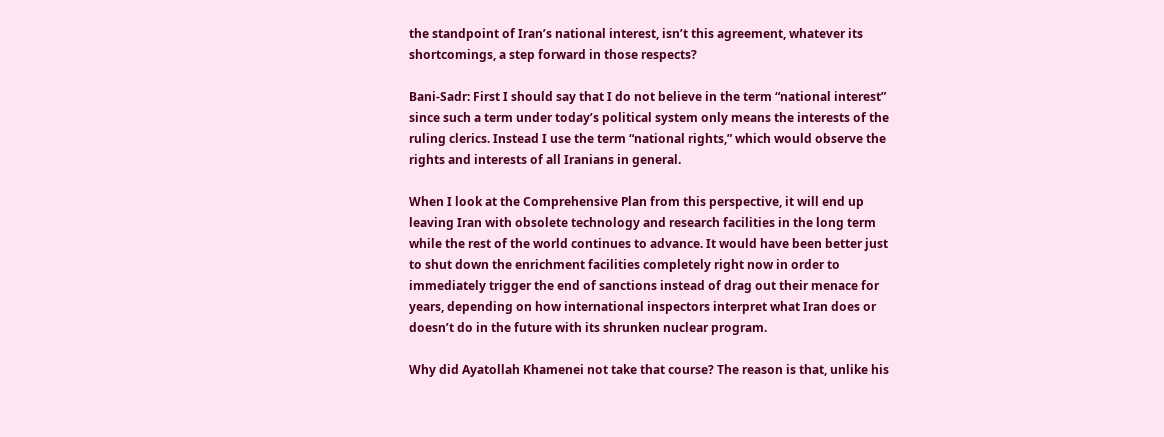the standpoint of Iran’s national interest, isn’t this agreement, whatever its shortcomings, a step forward in those respects?

Bani-Sadr: First I should say that I do not believe in the term “national interest” since such a term under today’s political system only means the interests of the ruling clerics. Instead I use the term “national rights,” which would observe the rights and interests of all Iranians in general.

When I look at the Comprehensive Plan from this perspective, it will end up leaving Iran with obsolete technology and research facilities in the long term while the rest of the world continues to advance. It would have been better just to shut down the enrichment facilities completely right now in order to immediately trigger the end of sanctions instead of drag out their menace for years, depending on how international inspectors interpret what Iran does or doesn’t do in the future with its shrunken nuclear program.

Why did Ayatollah Khamenei not take that course? The reason is that, unlike his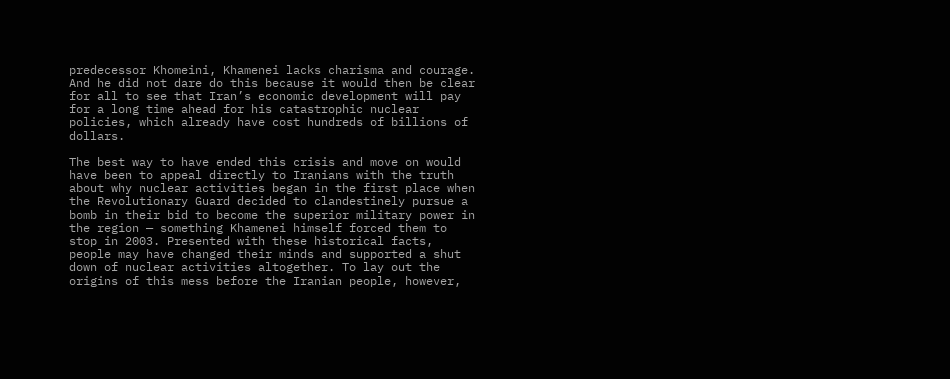predecessor Khomeini, Khamenei lacks charisma and courage. And he did not dare do this because it would then be clear for all to see that Iran’s economic development will pay for a long time ahead for his catastrophic nuclear policies, which already have cost hundreds of billions of dollars.

The best way to have ended this crisis and move on would have been to appeal directly to Iranians with the truth about why nuclear activities began in the first place when the Revolutionary Guard decided to clandestinely pursue a bomb in their bid to become the superior military power in the region — something Khamenei himself forced them to stop in 2003. Presented with these historical facts, people may have changed their minds and supported a shut down of nuclear activities altogether. To lay out the origins of this mess before the Iranian people, however,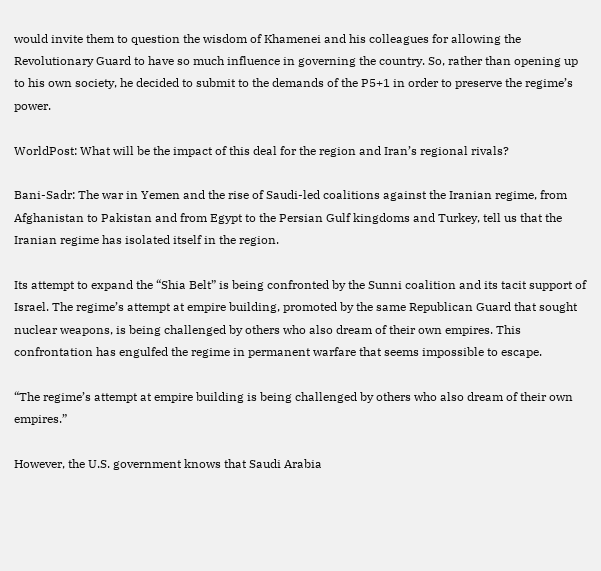would invite them to question the wisdom of Khamenei and his colleagues for allowing the Revolutionary Guard to have so much influence in governing the country. So, rather than opening up to his own society, he decided to submit to the demands of the P5+1 in order to preserve the regime’s power.

WorldPost: What will be the impact of this deal for the region and Iran’s regional rivals?

Bani-Sadr: The war in Yemen and the rise of Saudi-led coalitions against the Iranian regime, from Afghanistan to Pakistan and from Egypt to the Persian Gulf kingdoms and Turkey, tell us that the Iranian regime has isolated itself in the region.

Its attempt to expand the “Shia Belt” is being confronted by the Sunni coalition and its tacit support of Israel. The regime’s attempt at empire building, promoted by the same Republican Guard that sought nuclear weapons, is being challenged by others who also dream of their own empires. This confrontation has engulfed the regime in permanent warfare that seems impossible to escape.

“The regime’s attempt at empire building is being challenged by others who also dream of their own empires.”

However, the U.S. government knows that Saudi Arabia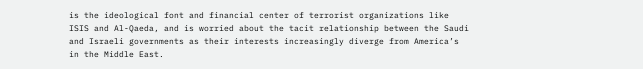is the ideological font and financial center of terrorist organizations like ISIS and Al-Qaeda, and is worried about the tacit relationship between the Saudi and Israeli governments as their interests increasingly diverge from America’s in the Middle East.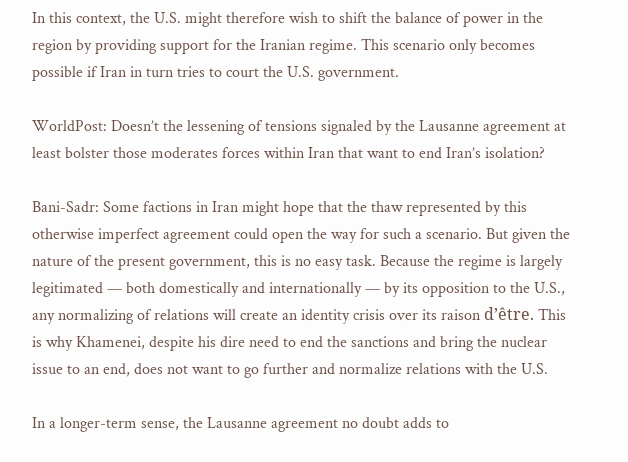In this context, the U.S. might therefore wish to shift the balance of power in the region by providing support for the Iranian regime. This scenario only becomes possible if Iran in turn tries to court the U.S. government.

WorldPost: Doesn’t the lessening of tensions signaled by the Lausanne agreement at least bolster those moderates forces within Iran that want to end Iran’s isolation?

Bani-Sadr: Some factions in Iran might hope that the thaw represented by this otherwise imperfect agreement could open the way for such a scenario. But given the nature of the present government, this is no easy task. Because the regime is largely legitimated — both domestically and internationally — by its opposition to the U.S., any normalizing of relations will create an identity crisis over its raison d’être. This is why Khamenei, despite his dire need to end the sanctions and bring the nuclear issue to an end, does not want to go further and normalize relations with the U.S.

In a longer-term sense, the Lausanne agreement no doubt adds to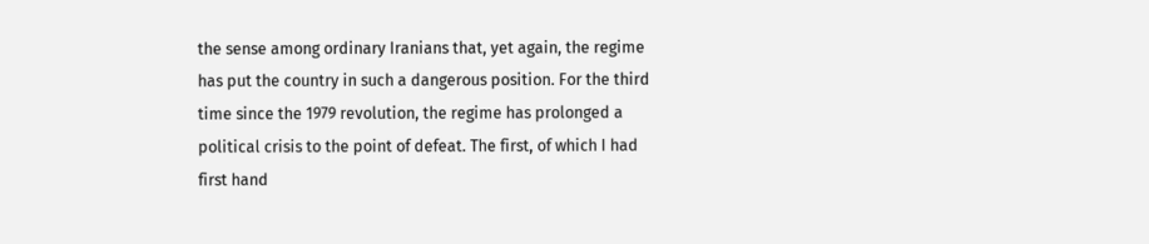the sense among ordinary Iranians that, yet again, the regime has put the country in such a dangerous position. For the third time since the 1979 revolution, the regime has prolonged a political crisis to the point of defeat. The first, of which I had first hand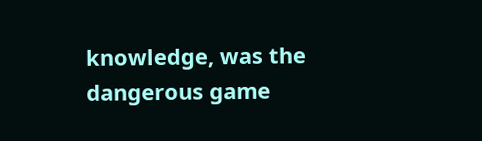knowledge, was the dangerous game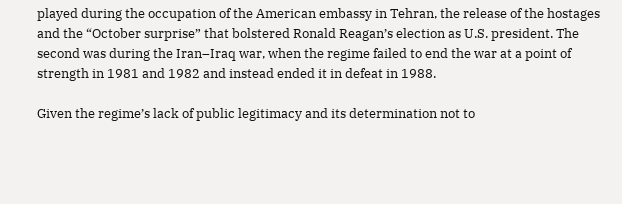played during the occupation of the American embassy in Tehran, the release of the hostages and the “October surprise” that bolstered Ronald Reagan’s election as U.S. president. The second was during the Iran–Iraq war, when the regime failed to end the war at a point of strength in 1981 and 1982 and instead ended it in defeat in 1988.

Given the regime’s lack of public legitimacy and its determination not to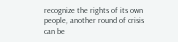recognize the rights of its own people, another round of crisis can be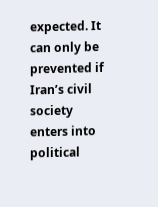expected. It can only be prevented if Iran’s civil society enters into political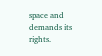space and demands its rights.